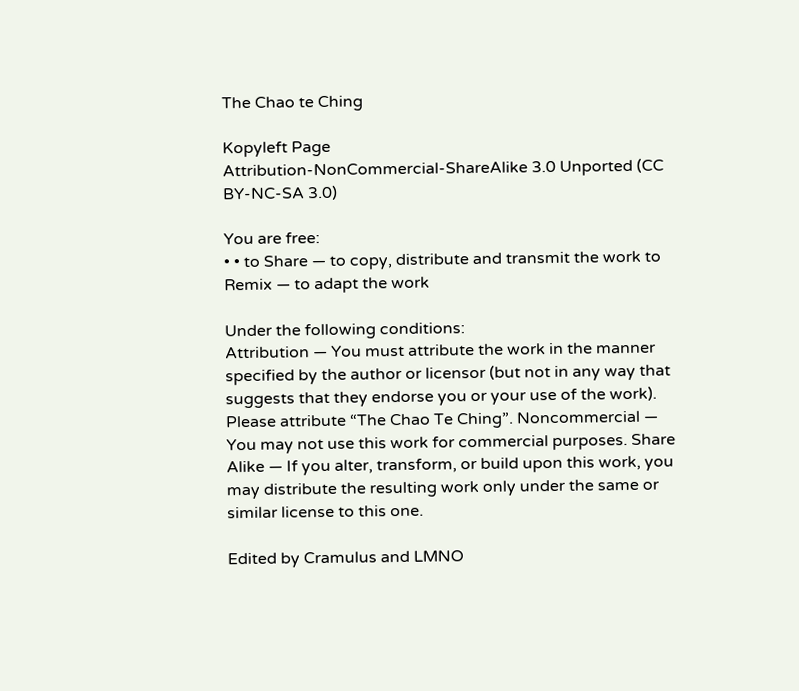The Chao te Ching

Kopyleft Page
Attribution-NonCommercial-ShareAlike 3.0 Unported (CC BY-NC-SA 3.0)

You are free:
• • to Share — to copy, distribute and transmit the work to Remix — to adapt the work

Under the following conditions:
Attribution — You must attribute the work in the manner specified by the author or licensor (but not in any way that suggests that they endorse you or your use of the work). Please attribute “The Chao Te Ching”. Noncommercial — You may not use this work for commercial purposes. Share Alike — If you alter, transform, or build upon this work, you may distribute the resulting work only under the same or similar license to this one.

Edited by Cramulus and LMNO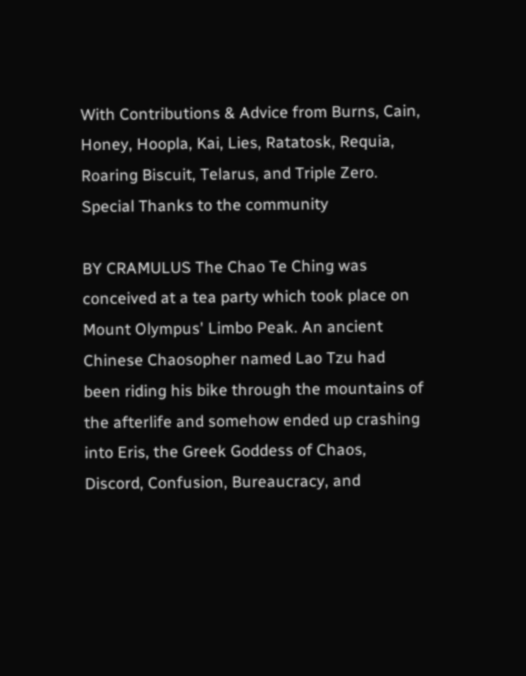With Contributions & Advice from Burns, Cain, Honey, Hoopla, Kai, Lies, Ratatosk, Requia, Roaring Biscuit, Telarus, and Triple Zero. Special Thanks to the community

BY CRAMULUS The Chao Te Ching was conceived at a tea party which took place on Mount Olympus' Limbo Peak. An ancient Chinese Chaosopher named Lao Tzu had been riding his bike through the mountains of the afterlife and somehow ended up crashing into Eris, the Greek Goddess of Chaos, Discord, Confusion, Bureaucracy, and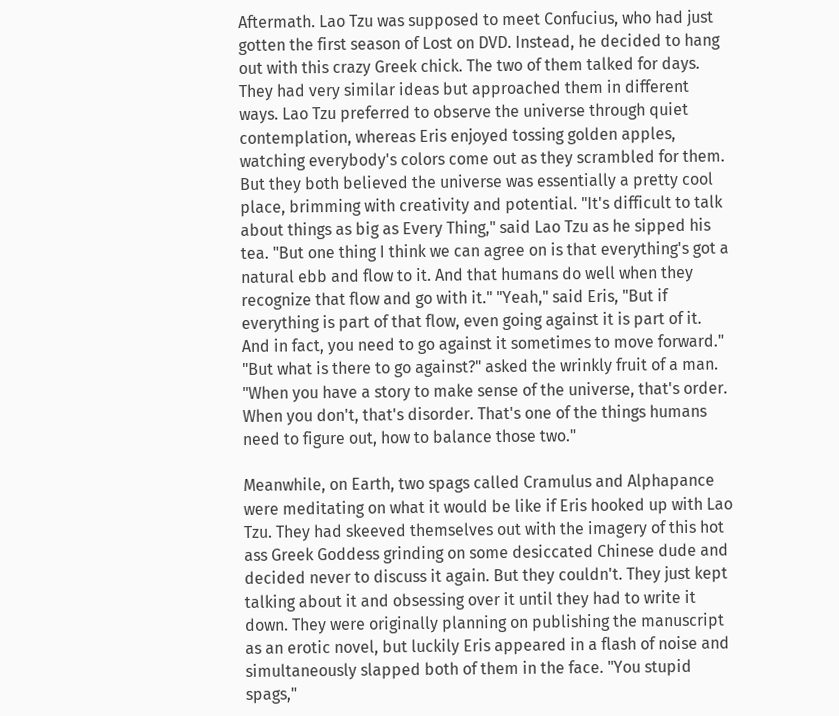Aftermath. Lao Tzu was supposed to meet Confucius, who had just gotten the first season of Lost on DVD. Instead, he decided to hang out with this crazy Greek chick. The two of them talked for days. They had very similar ideas but approached them in different ways. Lao Tzu preferred to observe the universe through quiet contemplation, whereas Eris enjoyed tossing golden apples, watching everybody's colors come out as they scrambled for them. But they both believed the universe was essentially a pretty cool place, brimming with creativity and potential. "It's difficult to talk about things as big as Every Thing," said Lao Tzu as he sipped his tea. "But one thing I think we can agree on is that everything's got a natural ebb and flow to it. And that humans do well when they recognize that flow and go with it." "Yeah," said Eris, "But if everything is part of that flow, even going against it is part of it. And in fact, you need to go against it sometimes to move forward." "But what is there to go against?" asked the wrinkly fruit of a man. "When you have a story to make sense of the universe, that's order. When you don't, that's disorder. That's one of the things humans need to figure out, how to balance those two."

Meanwhile, on Earth, two spags called Cramulus and Alphapance were meditating on what it would be like if Eris hooked up with Lao Tzu. They had skeeved themselves out with the imagery of this hot ass Greek Goddess grinding on some desiccated Chinese dude and decided never to discuss it again. But they couldn't. They just kept talking about it and obsessing over it until they had to write it down. They were originally planning on publishing the manuscript as an erotic novel, but luckily Eris appeared in a flash of noise and simultaneously slapped both of them in the face. "You stupid spags,"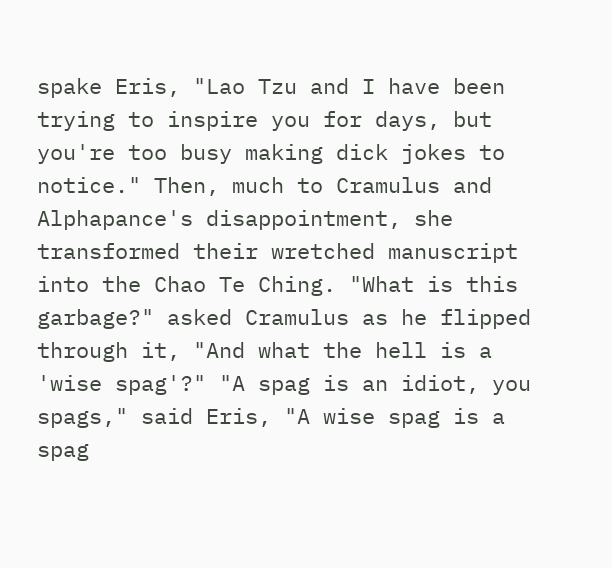spake Eris, "Lao Tzu and I have been trying to inspire you for days, but you're too busy making dick jokes to notice." Then, much to Cramulus and Alphapance's disappointment, she transformed their wretched manuscript into the Chao Te Ching. "What is this garbage?" asked Cramulus as he flipped through it, "And what the hell is a 'wise spag'?" "A spag is an idiot, you spags," said Eris, "A wise spag is a spag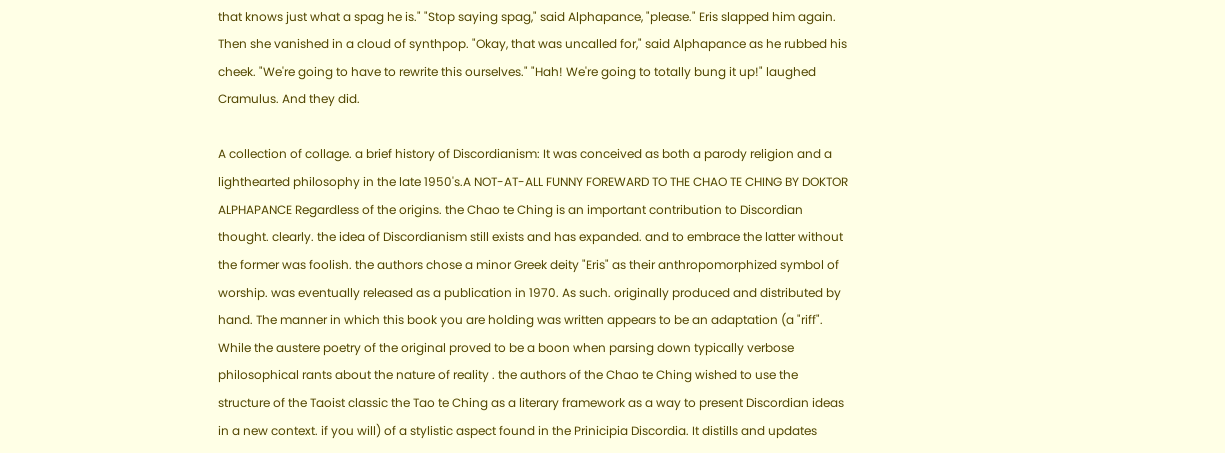that knows just what a spag he is." "Stop saying spag," said Alphapance, "please." Eris slapped him again. Then she vanished in a cloud of synthpop. "Okay, that was uncalled for," said Alphapance as he rubbed his cheek. "We're going to have to rewrite this ourselves." "Hah! We're going to totally bung it up!" laughed Cramulus. And they did.

A collection of collage. a brief history of Discordianism: It was conceived as both a parody religion and a lighthearted philosophy in the late 1950's.A NOT-AT-ALL FUNNY FOREWARD TO THE CHAO TE CHING BY DOKTOR ALPHAPANCE Regardless of the origins. the Chao te Ching is an important contribution to Discordian thought. clearly. the idea of Discordianism still exists and has expanded. and to embrace the latter without the former was foolish. the authors chose a minor Greek deity "Eris" as their anthropomorphized symbol of worship. was eventually released as a publication in 1970. As such. originally produced and distributed by hand. The manner in which this book you are holding was written appears to be an adaptation (a "riff". While the austere poetry of the original proved to be a boon when parsing down typically verbose philosophical rants about the nature of reality . the authors of the Chao te Ching wished to use the structure of the Taoist classic the Tao te Ching as a literary framework as a way to present Discordian ideas in a new context. if you will) of a stylistic aspect found in the Prinicipia Discordia. It distills and updates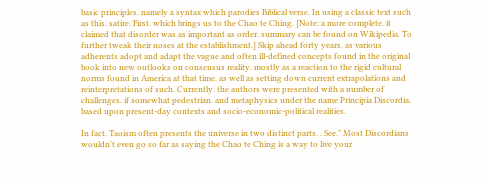basic principles. namely a syntax which parodies Biblical verse. In using a classic text such as this. satire. First. which brings us to the Chao te Ching. [Note: a more complete. it claimed that disorder was as important as order. summary can be found on Wikipedia. To further tweak their noses at the establishment.] Skip ahead forty years. as various adherents adopt and adapt the vague and often ill-defined concepts found in the original book into new outlooks on consensus reality. mostly as a reaction to the rigid cultural norms found in America at that time. as well as setting down current extrapolations and reinterpretations of such. Currently. the authors were presented with a number of challenges. if somewhat pedestrian. and metaphysics under the name Principia Discordia. based upon present-day contexts and socio-economic-political realities.

In fact. Taoism often presents the universe in two distinct parts. . See." Most Discordians wouldn't even go so far as saying the Chao te Ching is a way to live your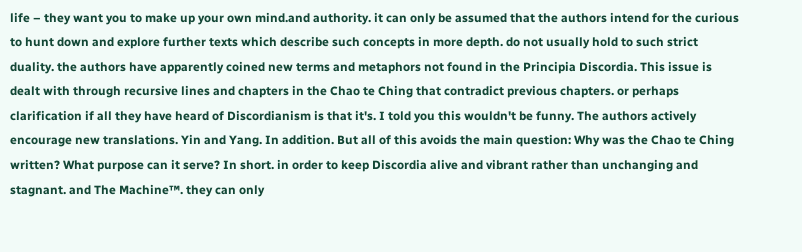life – they want you to make up your own mind.and authority. it can only be assumed that the authors intend for the curious to hunt down and explore further texts which describe such concepts in more depth. do not usually hold to such strict duality. the authors have apparently coined new terms and metaphors not found in the Principia Discordia. This issue is dealt with through recursive lines and chapters in the Chao te Ching that contradict previous chapters. or perhaps clarification if all they have heard of Discordianism is that it's. I told you this wouldn't be funny. The authors actively encourage new translations. Yin and Yang. In addition. But all of this avoids the main question: Why was the Chao te Ching written? What purpose can it serve? In short. in order to keep Discordia alive and vibrant rather than unchanging and stagnant. and The Machine™. they can only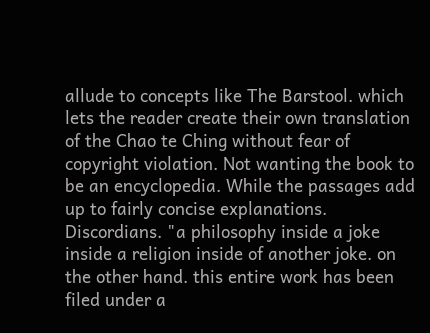allude to concepts like The Barstool. which lets the reader create their own translation of the Chao te Ching without fear of copyright violation. Not wanting the book to be an encyclopedia. While the passages add up to fairly concise explanations. Discordians. "a philosophy inside a joke inside a religion inside of another joke. on the other hand. this entire work has been filed under a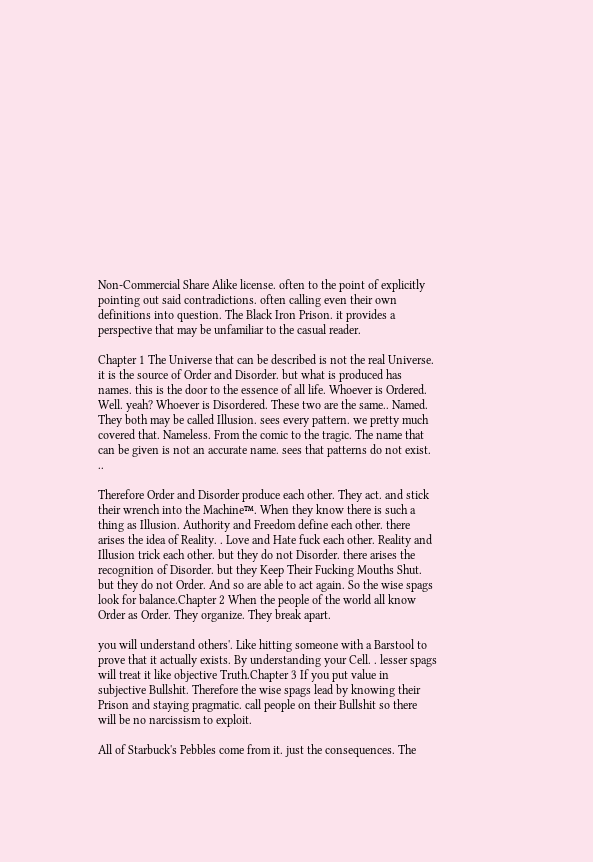Non-Commercial Share Alike license. often to the point of explicitly pointing out said contradictions. often calling even their own definitions into question. The Black Iron Prison. it provides a perspective that may be unfamiliar to the casual reader.

Chapter 1 The Universe that can be described is not the real Universe. it is the source of Order and Disorder. but what is produced has names. this is the door to the essence of all life. Whoever is Ordered. Well. yeah? Whoever is Disordered. These two are the same.. Named. They both may be called Illusion. sees every pattern. we pretty much covered that. Nameless. From the comic to the tragic. The name that can be given is not an accurate name. sees that patterns do not exist. ..

Therefore Order and Disorder produce each other. They act. and stick their wrench into the Machine™. When they know there is such a thing as Illusion. Authority and Freedom define each other. there arises the idea of Reality. . Love and Hate fuck each other. Reality and Illusion trick each other. but they do not Disorder. there arises the recognition of Disorder. but they Keep Their Fucking Mouths Shut. but they do not Order. And so are able to act again. So the wise spags look for balance.Chapter 2 When the people of the world all know Order as Order. They organize. They break apart.

you will understand others'. Like hitting someone with a Barstool to prove that it actually exists. By understanding your Cell. . lesser spags will treat it like objective Truth.Chapter 3 If you put value in subjective Bullshit. Therefore the wise spags lead by knowing their Prison and staying pragmatic. call people on their Bullshit so there will be no narcissism to exploit.

All of Starbuck's Pebbles come from it. just the consequences. The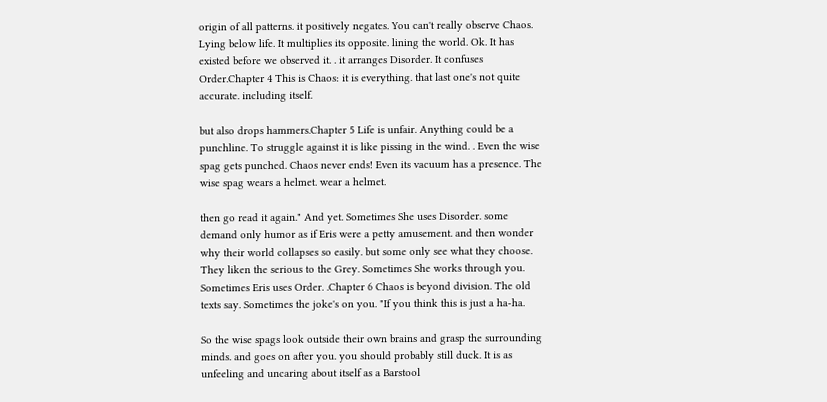origin of all patterns. it positively negates. You can't really observe Chaos. Lying below life. It multiplies its opposite. lining the world. Ok. It has existed before we observed it. . it arranges Disorder. It confuses Order.Chapter 4 This is Chaos: it is everything. that last one's not quite accurate. including itself.

but also drops hammers.Chapter 5 Life is unfair. Anything could be a punchline. To struggle against it is like pissing in the wind. . Even the wise spag gets punched. Chaos never ends! Even its vacuum has a presence. The wise spag wears a helmet. wear a helmet.

then go read it again." And yet. Sometimes She uses Disorder. some demand only humor as if Eris were a petty amusement. and then wonder why their world collapses so easily. but some only see what they choose. They liken the serious to the Grey. Sometimes She works through you. Sometimes Eris uses Order. .Chapter 6 Chaos is beyond division. The old texts say. Sometimes the joke's on you. "If you think this is just a ha-ha.

So the wise spags look outside their own brains and grasp the surrounding minds. and goes on after you. you should probably still duck. It is as unfeeling and uncaring about itself as a Barstool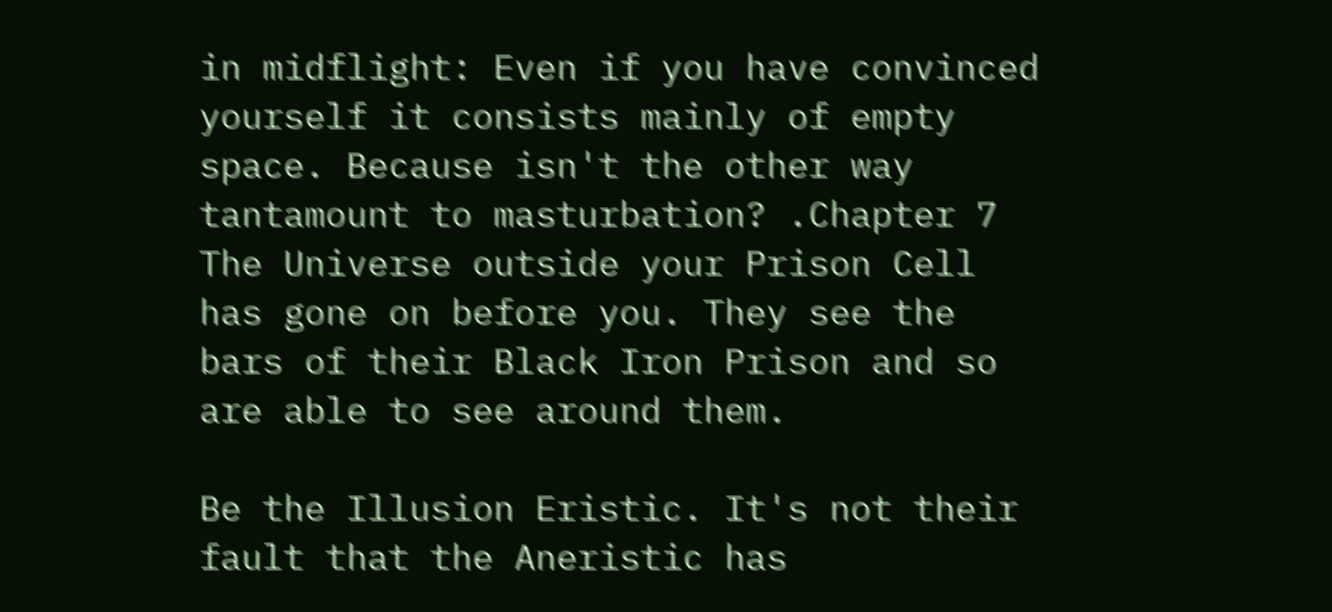in midflight: Even if you have convinced yourself it consists mainly of empty space. Because isn't the other way tantamount to masturbation? .Chapter 7 The Universe outside your Prison Cell has gone on before you. They see the bars of their Black Iron Prison and so are able to see around them.

Be the Illusion Eristic. It's not their fault that the Aneristic has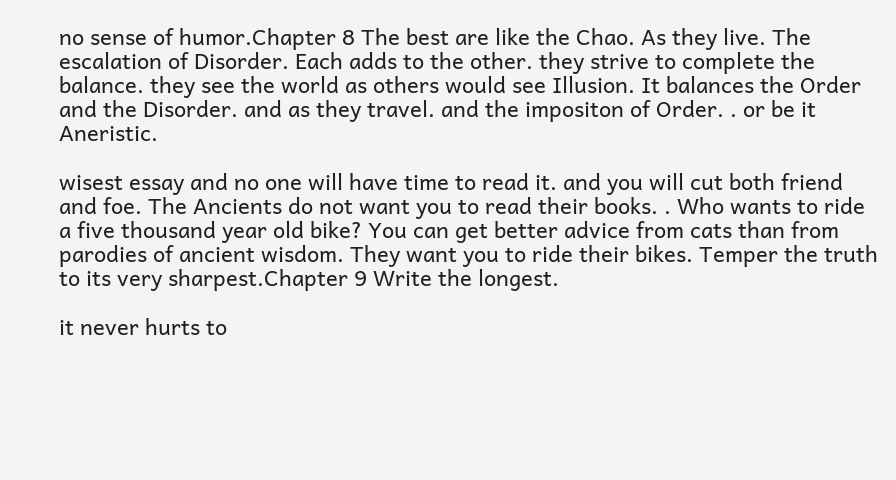no sense of humor.Chapter 8 The best are like the Chao. As they live. The escalation of Disorder. Each adds to the other. they strive to complete the balance. they see the world as others would see Illusion. It balances the Order and the Disorder. and as they travel. and the impositon of Order. . or be it Aneristic.

wisest essay and no one will have time to read it. and you will cut both friend and foe. The Ancients do not want you to read their books. . Who wants to ride a five thousand year old bike? You can get better advice from cats than from parodies of ancient wisdom. They want you to ride their bikes. Temper the truth to its very sharpest.Chapter 9 Write the longest.

it never hurts to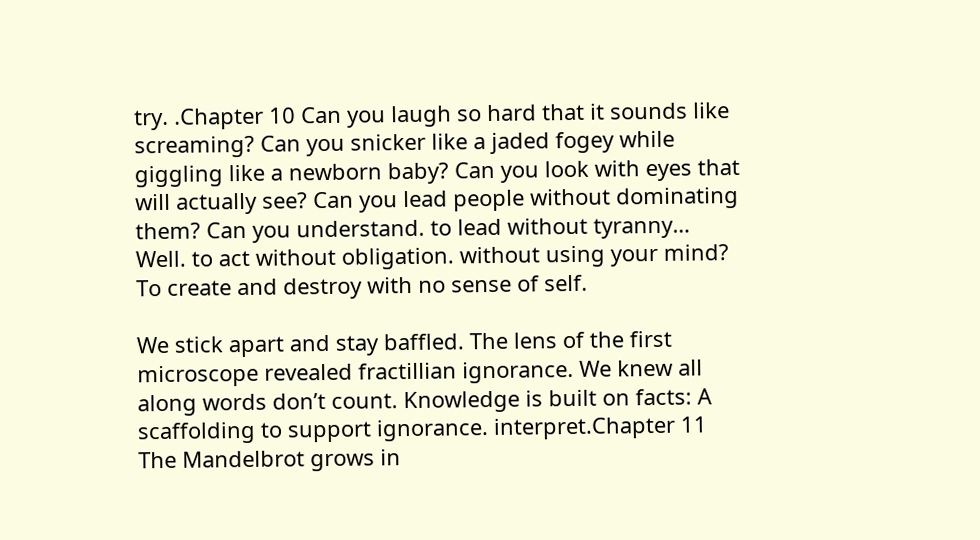try. .Chapter 10 Can you laugh so hard that it sounds like screaming? Can you snicker like a jaded fogey while giggling like a newborn baby? Can you look with eyes that will actually see? Can you lead people without dominating them? Can you understand. to lead without tyranny… Well. to act without obligation. without using your mind? To create and destroy with no sense of self.

We stick apart and stay baffled. The lens of the first microscope revealed fractillian ignorance. We knew all along words don’t count. Knowledge is built on facts: A scaffolding to support ignorance. interpret.Chapter 11 The Mandelbrot grows in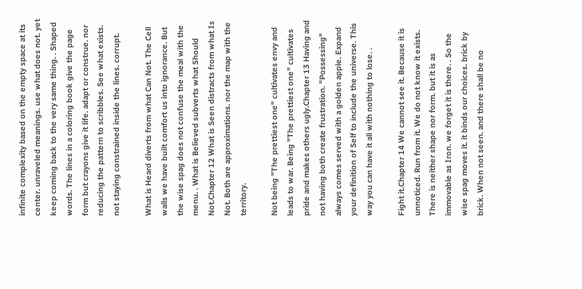infinite complexity based on the empty space at its center. unraveled meanings. use what does not. yet keep coming back to the very same thing. . Shaped words. The lines in a coloring book give the page form but crayons give it life. adapt or construe. nor reducing the pattern to scribbles. See what exists. not staying constrained inside the lines. corrupt.

What is Heard diverts from what Can Not. The Cell walls we have built comfort us into ignorance. But the wise spag does not confuse the meal with the menu. . What is Believed subverts what Should Not.Chapter 12 What is Seen distracts from what Is Not. Both are approximations. nor the map with the territory.

Not being "The prettiest one" cultivates envy and leads to war. Being "The prettiest one" cultivates pride and makes others ugly.Chapter 13 Having and not having both create frustration. "Possessing" always comes served with a golden apple. Expand your definition of Self to include the universe. This way you can have it all with nothing to lose. .

Fight it.Chapter 14 We cannot see it. Because it is unnoticed. Run from it. We do not know it exists. There is neither shape nor form. but it is as immovable as Iron. we forget it is there. . So the wise spag moves it. it binds our choices. brick by brick. When not seen. and there shall be no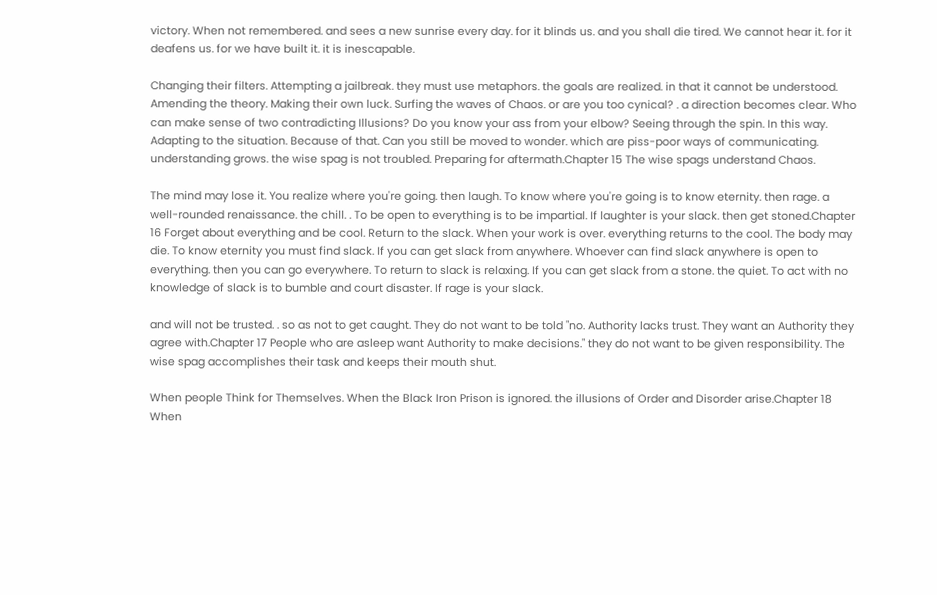victory. When not remembered. and sees a new sunrise every day. for it blinds us. and you shall die tired. We cannot hear it. for it deafens us. for we have built it. it is inescapable.

Changing their filters. Attempting a jailbreak. they must use metaphors. the goals are realized. in that it cannot be understood. Amending the theory. Making their own luck. Surfing the waves of Chaos. or are you too cynical? . a direction becomes clear. Who can make sense of two contradicting Illusions? Do you know your ass from your elbow? Seeing through the spin. In this way. Adapting to the situation. Because of that. Can you still be moved to wonder. which are piss-poor ways of communicating. understanding grows. the wise spag is not troubled. Preparing for aftermath.Chapter 15 The wise spags understand Chaos.

The mind may lose it. You realize where you're going. then laugh. To know where you're going is to know eternity. then rage. a well-rounded renaissance. the chill. . To be open to everything is to be impartial. If laughter is your slack. then get stoned.Chapter 16 Forget about everything and be cool. Return to the slack. When your work is over. everything returns to the cool. The body may die. To know eternity you must find slack. If you can get slack from anywhere. Whoever can find slack anywhere is open to everything. then you can go everywhere. To return to slack is relaxing. If you can get slack from a stone. the quiet. To act with no knowledge of slack is to bumble and court disaster. If rage is your slack.

and will not be trusted. . so as not to get caught. They do not want to be told "no. Authority lacks trust. They want an Authority they agree with.Chapter 17 People who are asleep want Authority to make decisions." they do not want to be given responsibility. The wise spag accomplishes their task and keeps their mouth shut.

When people Think for Themselves. When the Black Iron Prison is ignored. the illusions of Order and Disorder arise.Chapter 18 When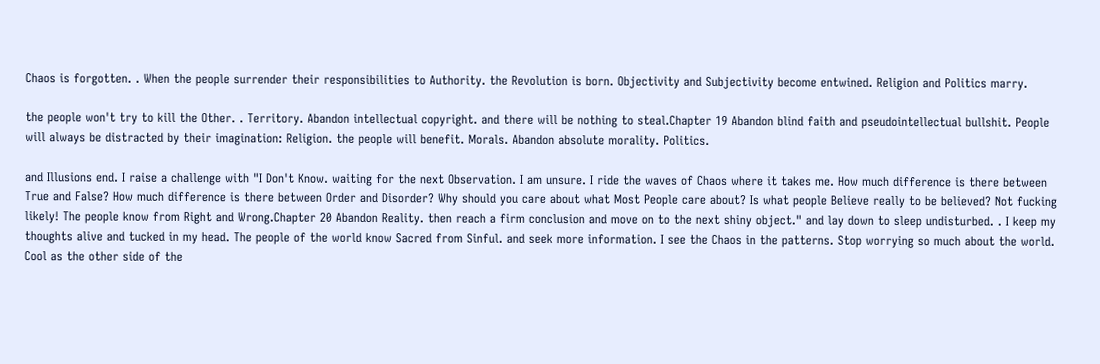Chaos is forgotten. . When the people surrender their responsibilities to Authority. the Revolution is born. Objectivity and Subjectivity become entwined. Religion and Politics marry.

the people won't try to kill the Other. . Territory. Abandon intellectual copyright. and there will be nothing to steal.Chapter 19 Abandon blind faith and pseudointellectual bullshit. People will always be distracted by their imagination: Religion. the people will benefit. Morals. Abandon absolute morality. Politics.

and Illusions end. I raise a challenge with "I Don't Know. waiting for the next Observation. I am unsure. I ride the waves of Chaos where it takes me. How much difference is there between True and False? How much difference is there between Order and Disorder? Why should you care about what Most People care about? Is what people Believe really to be believed? Not fucking likely! The people know from Right and Wrong.Chapter 20 Abandon Reality. then reach a firm conclusion and move on to the next shiny object." and lay down to sleep undisturbed. . I keep my thoughts alive and tucked in my head. The people of the world know Sacred from Sinful. and seek more information. I see the Chaos in the patterns. Stop worrying so much about the world. Cool as the other side of the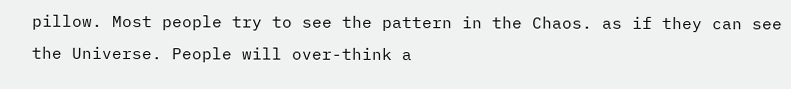pillow. Most people try to see the pattern in the Chaos. as if they can see the Universe. People will over-think a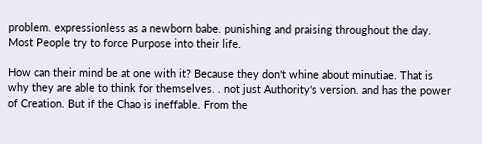problem. expressionless as a newborn babe. punishing and praising throughout the day. Most People try to force Purpose into their life.

How can their mind be at one with it? Because they don't whine about minutiae. That is why they are able to think for themselves. . not just Authority's version. and has the power of Creation. But if the Chao is ineffable. From the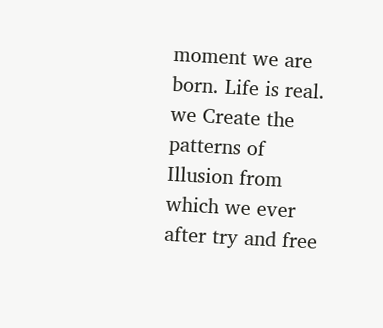moment we are born. Life is real. we Create the patterns of Illusion from which we ever after try and free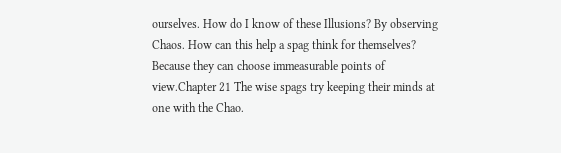ourselves. How do I know of these Illusions? By observing Chaos. How can this help a spag think for themselves? Because they can choose immeasurable points of view.Chapter 21 The wise spags try keeping their minds at one with the Chao.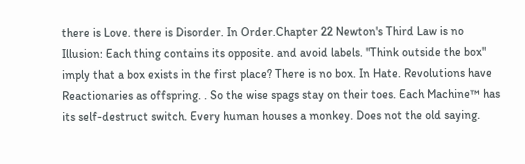there is Love. there is Disorder. In Order.Chapter 22 Newton's Third Law is no Illusion: Each thing contains its opposite. and avoid labels. "Think outside the box" imply that a box exists in the first place? There is no box. In Hate. Revolutions have Reactionaries as offspring. . So the wise spags stay on their toes. Each Machine™ has its self-destruct switch. Every human houses a monkey. Does not the old saying.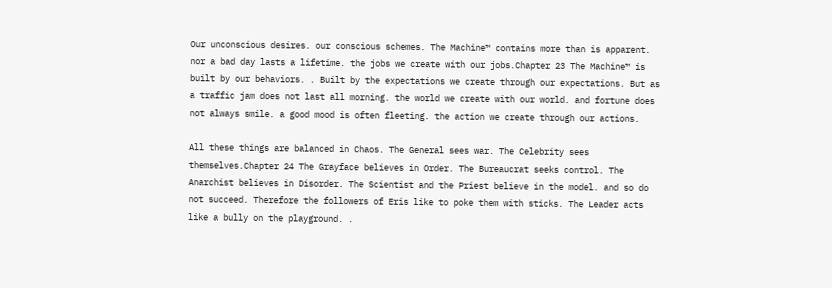Our unconscious desires. our conscious schemes. The Machine™ contains more than is apparent. nor a bad day lasts a lifetime. the jobs we create with our jobs.Chapter 23 The Machine™ is built by our behaviors. . Built by the expectations we create through our expectations. But as a traffic jam does not last all morning. the world we create with our world. and fortune does not always smile. a good mood is often fleeting. the action we create through our actions.

All these things are balanced in Chaos. The General sees war. The Celebrity sees themselves.Chapter 24 The Grayface believes in Order. The Bureaucrat seeks control. The Anarchist believes in Disorder. The Scientist and the Priest believe in the model. and so do not succeed. Therefore the followers of Eris like to poke them with sticks. The Leader acts like a bully on the playground. .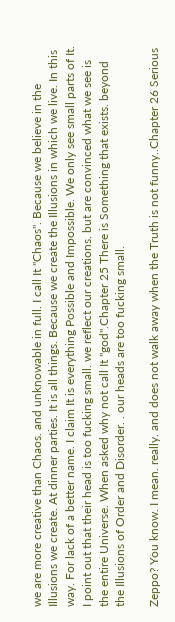we are more creative than Chaos. and unknowable in full. I call It "Chaos". Because we believe in the Illusions we create. At dinner parties. It is all things. Because we create the Illusions in which we live. In this way. For lack of a better name. I claim It is everything Possible and Impossible. We only see small parts of It. I point out that their head is too fucking small. we reflect our creations. but are convinced what we see is the entire Universe. When asked why not call It "god".Chapter 25 There is Something that exists. beyond the Illusions of Order and Disorder. . our heads are too fucking small.

Zeppo? You know. I mean. really. and does not walk away when the Truth is not funny..Chapter 26 Serious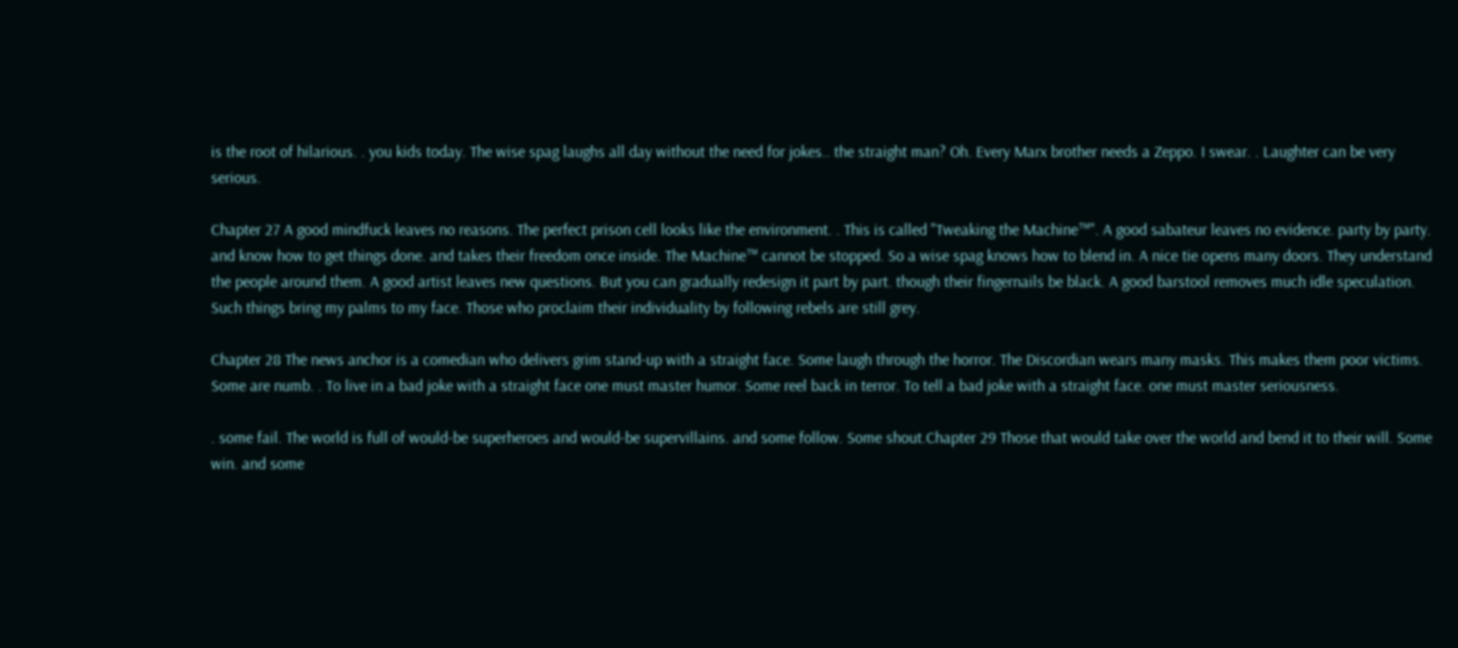is the root of hilarious. . you kids today. The wise spag laughs all day without the need for jokes.. the straight man? Oh. Every Marx brother needs a Zeppo. I swear. . Laughter can be very serious.

Chapter 27 A good mindfuck leaves no reasons. The perfect prison cell looks like the environment. . This is called "Tweaking the Machine™". A good sabateur leaves no evidence. party by party. and know how to get things done. and takes their freedom once inside. The Machine™ cannot be stopped. So a wise spag knows how to blend in. A nice tie opens many doors. They understand the people around them. A good artist leaves new questions. But you can gradually redesign it part by part. though their fingernails be black. A good barstool removes much idle speculation. Such things bring my palms to my face. Those who proclaim their individuality by following rebels are still grey.

Chapter 28 The news anchor is a comedian who delivers grim stand-up with a straight face. Some laugh through the horror. The Discordian wears many masks. This makes them poor victims. Some are numb. . To live in a bad joke with a straight face one must master humor. Some reel back in terror. To tell a bad joke with a straight face. one must master seriousness.

. some fail. The world is full of would-be superheroes and would-be supervillains. and some follow. Some shout.Chapter 29 Those that would take over the world and bend it to their will. Some win. and some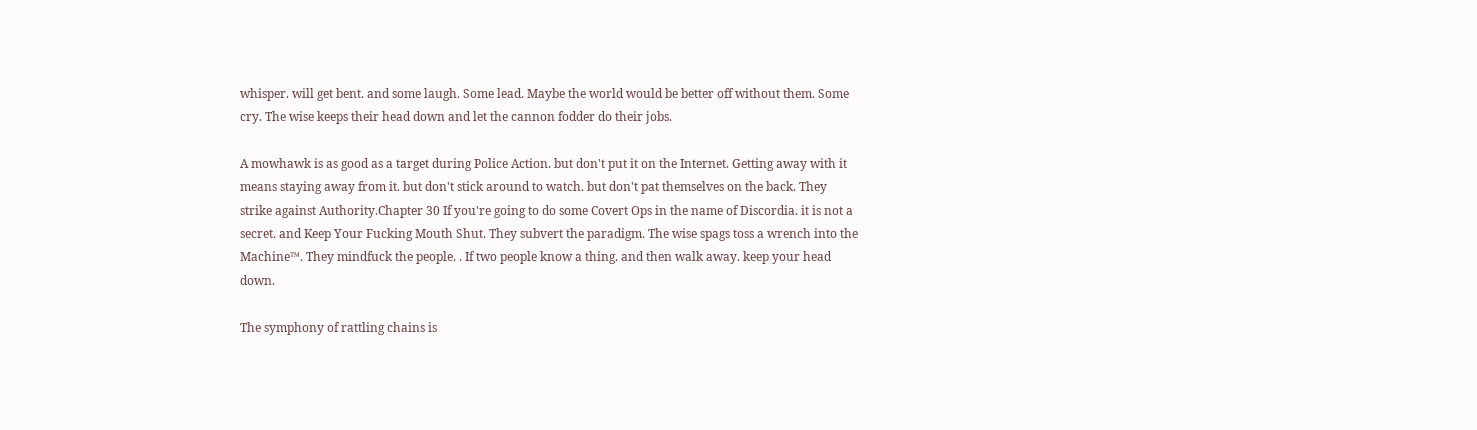whisper. will get bent. and some laugh. Some lead. Maybe the world would be better off without them. Some cry. The wise keeps their head down and let the cannon fodder do their jobs.

A mowhawk is as good as a target during Police Action. but don't put it on the Internet. Getting away with it means staying away from it. but don't stick around to watch. but don't pat themselves on the back. They strike against Authority.Chapter 30 If you're going to do some Covert Ops in the name of Discordia. it is not a secret. and Keep Your Fucking Mouth Shut. They subvert the paradigm. The wise spags toss a wrench into the Machine™. They mindfuck the people. . If two people know a thing. and then walk away. keep your head down.

The symphony of rattling chains is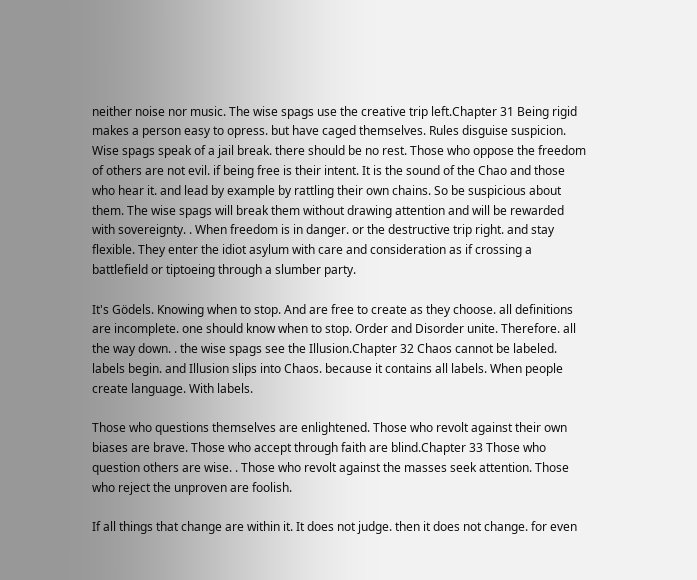neither noise nor music. The wise spags use the creative trip left.Chapter 31 Being rigid makes a person easy to opress. but have caged themselves. Rules disguise suspicion. Wise spags speak of a jail break. there should be no rest. Those who oppose the freedom of others are not evil. if being free is their intent. It is the sound of the Chao and those who hear it. and lead by example by rattling their own chains. So be suspicious about them. The wise spags will break them without drawing attention and will be rewarded with sovereignty. . When freedom is in danger. or the destructive trip right. and stay flexible. They enter the idiot asylum with care and consideration as if crossing a battlefield or tiptoeing through a slumber party.

It's Gödels. Knowing when to stop. And are free to create as they choose. all definitions are incomplete. one should know when to stop. Order and Disorder unite. Therefore. all the way down. . the wise spags see the Illusion.Chapter 32 Chaos cannot be labeled. labels begin. and Illusion slips into Chaos. because it contains all labels. When people create language. With labels.

Those who questions themselves are enlightened. Those who revolt against their own biases are brave. Those who accept through faith are blind.Chapter 33 Those who question others are wise. . Those who revolt against the masses seek attention. Those who reject the unproven are foolish.

If all things that change are within it. It does not judge. then it does not change. for even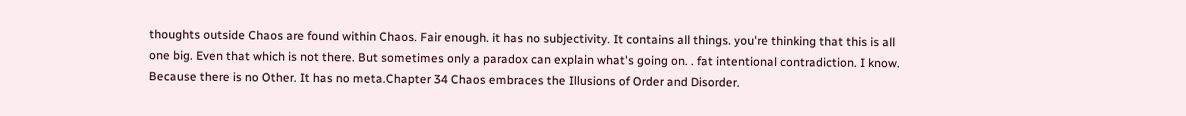thoughts outside Chaos are found within Chaos. Fair enough. it has no subjectivity. It contains all things. you're thinking that this is all one big. Even that which is not there. But sometimes only a paradox can explain what's going on. . fat intentional contradiction. I know. Because there is no Other. It has no meta.Chapter 34 Chaos embraces the Illusions of Order and Disorder.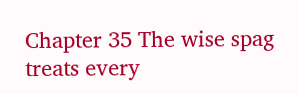Chapter 35 The wise spag treats every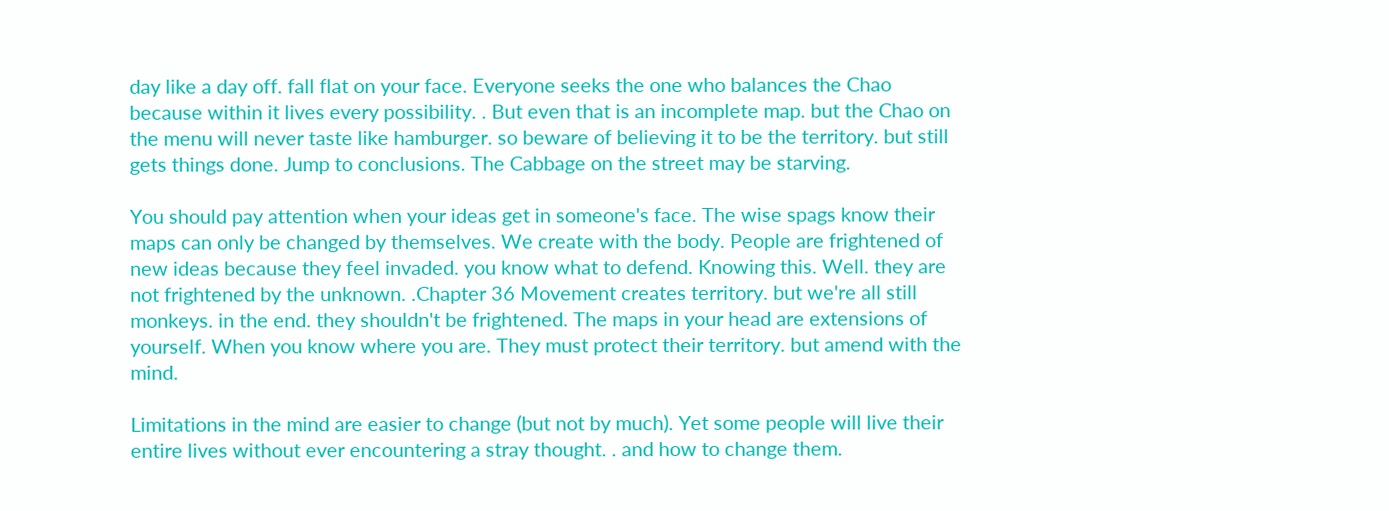day like a day off. fall flat on your face. Everyone seeks the one who balances the Chao because within it lives every possibility. . But even that is an incomplete map. but the Chao on the menu will never taste like hamburger. so beware of believing it to be the territory. but still gets things done. Jump to conclusions. The Cabbage on the street may be starving.

You should pay attention when your ideas get in someone's face. The wise spags know their maps can only be changed by themselves. We create with the body. People are frightened of new ideas because they feel invaded. you know what to defend. Knowing this. Well. they are not frightened by the unknown. .Chapter 36 Movement creates territory. but we're all still monkeys. in the end. they shouldn't be frightened. The maps in your head are extensions of yourself. When you know where you are. They must protect their territory. but amend with the mind.

Limitations in the mind are easier to change (but not by much). Yet some people will live their entire lives without ever encountering a stray thought. . and how to change them.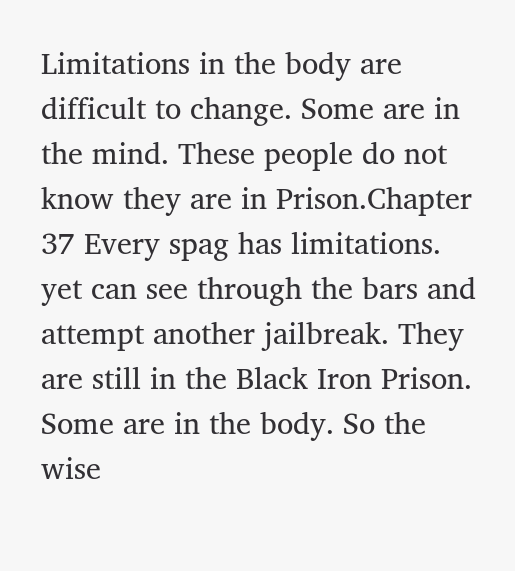Limitations in the body are difficult to change. Some are in the mind. These people do not know they are in Prison.Chapter 37 Every spag has limitations. yet can see through the bars and attempt another jailbreak. They are still in the Black Iron Prison. Some are in the body. So the wise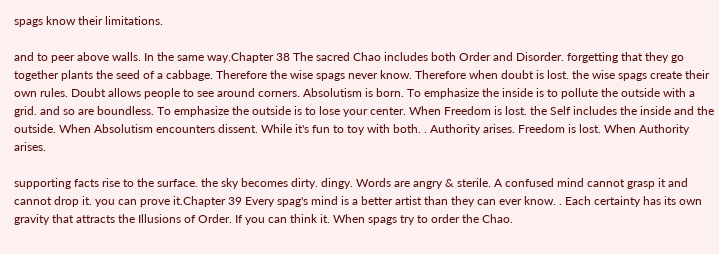spags know their limitations.

and to peer above walls. In the same way.Chapter 38 The sacred Chao includes both Order and Disorder. forgetting that they go together plants the seed of a cabbage. Therefore the wise spags never know. Therefore when doubt is lost. the wise spags create their own rules. Doubt allows people to see around corners. Absolutism is born. To emphasize the inside is to pollute the outside with a grid. and so are boundless. To emphasize the outside is to lose your center. When Freedom is lost. the Self includes the inside and the outside. When Absolutism encounters dissent. While it's fun to toy with both. . Authority arises. Freedom is lost. When Authority arises.

supporting facts rise to the surface. the sky becomes dirty. dingy. Words are angry & sterile. A confused mind cannot grasp it and cannot drop it. you can prove it.Chapter 39 Every spag's mind is a better artist than they can ever know. . Each certainty has its own gravity that attracts the Illusions of Order. If you can think it. When spags try to order the Chao.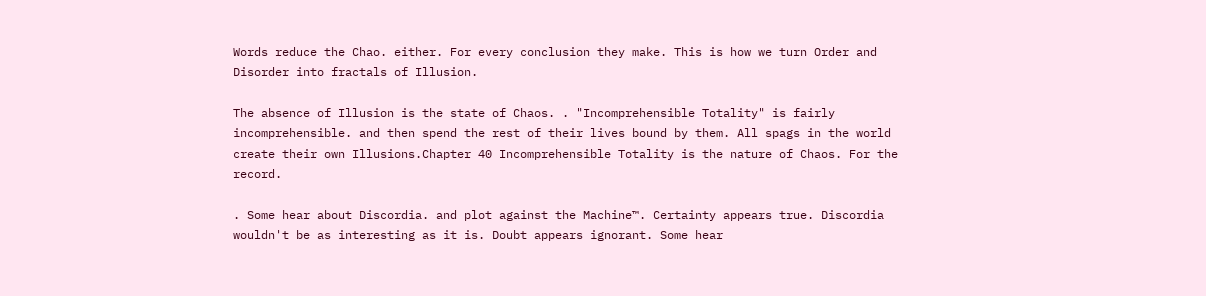Words reduce the Chao. either. For every conclusion they make. This is how we turn Order and Disorder into fractals of Illusion.

The absence of Illusion is the state of Chaos. . "Incomprehensible Totality" is fairly incomprehensible. and then spend the rest of their lives bound by them. All spags in the world create their own Illusions.Chapter 40 Incomprehensible Totality is the nature of Chaos. For the record.

. Some hear about Discordia. and plot against the Machine™. Certainty appears true. Discordia wouldn't be as interesting as it is. Doubt appears ignorant. Some hear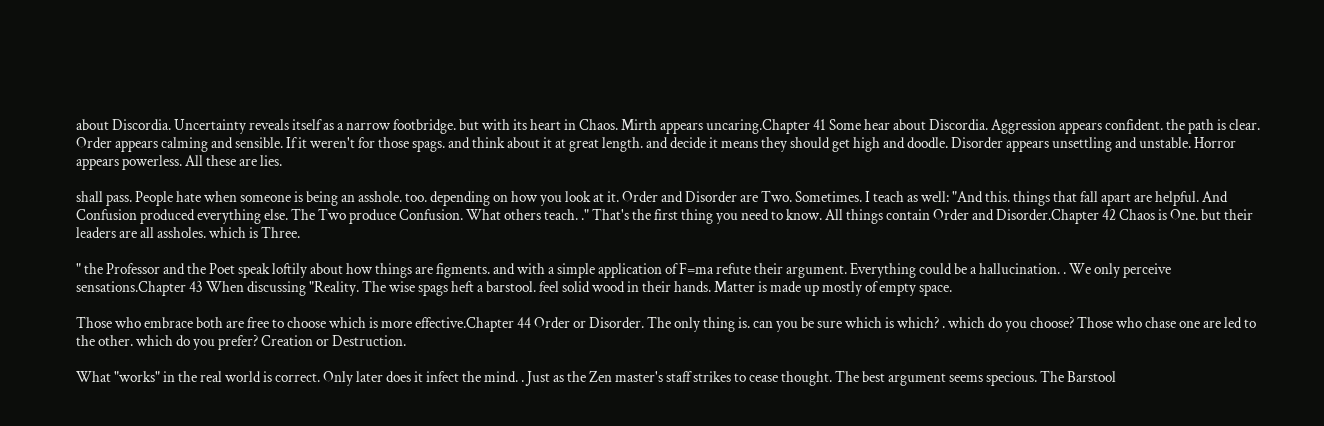about Discordia. Uncertainty reveals itself as a narrow footbridge. but with its heart in Chaos. Mirth appears uncaring.Chapter 41 Some hear about Discordia. Aggression appears confident. the path is clear. Order appears calming and sensible. If it weren't for those spags. and think about it at great length. and decide it means they should get high and doodle. Disorder appears unsettling and unstable. Horror appears powerless. All these are lies.

shall pass. People hate when someone is being an asshole. too. depending on how you look at it. Order and Disorder are Two. Sometimes. I teach as well: "And this. things that fall apart are helpful. And Confusion produced everything else. The Two produce Confusion. What others teach. ." That's the first thing you need to know. All things contain Order and Disorder.Chapter 42 Chaos is One. but their leaders are all assholes. which is Three.

" the Professor and the Poet speak loftily about how things are figments. and with a simple application of F=ma refute their argument. Everything could be a hallucination. . We only perceive sensations.Chapter 43 When discussing "Reality. The wise spags heft a barstool. feel solid wood in their hands. Matter is made up mostly of empty space.

Those who embrace both are free to choose which is more effective.Chapter 44 Order or Disorder. The only thing is. can you be sure which is which? . which do you choose? Those who chase one are led to the other. which do you prefer? Creation or Destruction.

What "works" in the real world is correct. Only later does it infect the mind. . Just as the Zen master's staff strikes to cease thought. The best argument seems specious. The Barstool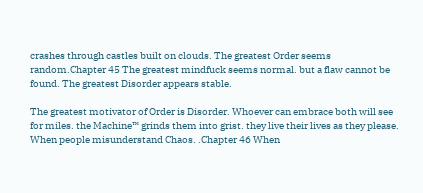crashes through castles built on clouds. The greatest Order seems random.Chapter 45 The greatest mindfuck seems normal. but a flaw cannot be found. The greatest Disorder appears stable.

The greatest motivator of Order is Disorder. Whoever can embrace both will see for miles. the Machine™ grinds them into grist. they live their lives as they please. When people misunderstand Chaos. .Chapter 46 When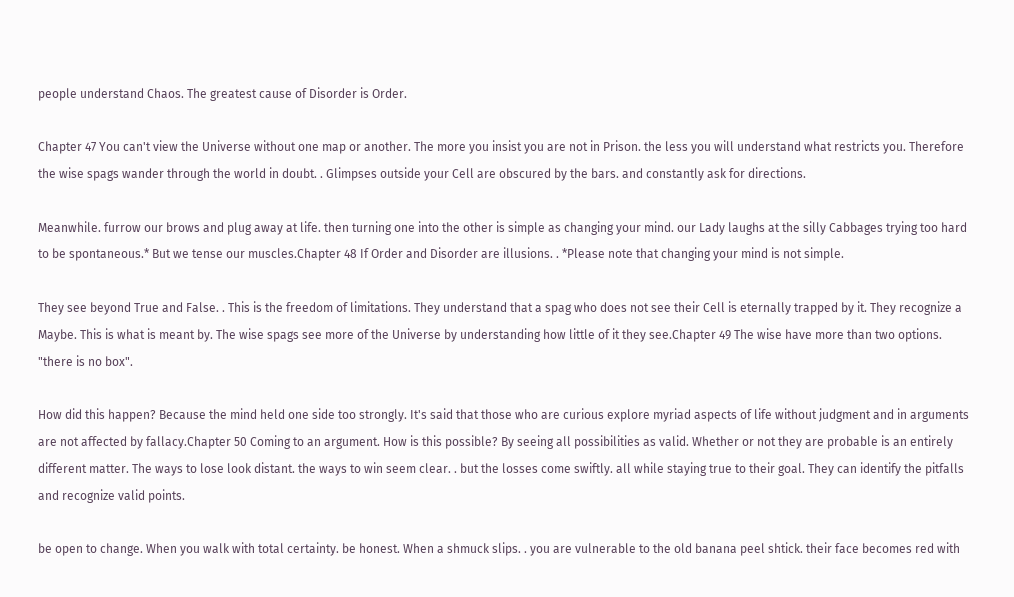people understand Chaos. The greatest cause of Disorder is Order.

Chapter 47 You can't view the Universe without one map or another. The more you insist you are not in Prison. the less you will understand what restricts you. Therefore the wise spags wander through the world in doubt. . Glimpses outside your Cell are obscured by the bars. and constantly ask for directions.

Meanwhile. furrow our brows and plug away at life. then turning one into the other is simple as changing your mind. our Lady laughs at the silly Cabbages trying too hard to be spontaneous.* But we tense our muscles.Chapter 48 If Order and Disorder are illusions. . *Please note that changing your mind is not simple.

They see beyond True and False. . This is the freedom of limitations. They understand that a spag who does not see their Cell is eternally trapped by it. They recognize a Maybe. This is what is meant by. The wise spags see more of the Universe by understanding how little of it they see.Chapter 49 The wise have more than two options. "there is no box".

How did this happen? Because the mind held one side too strongly. It's said that those who are curious explore myriad aspects of life without judgment and in arguments are not affected by fallacy.Chapter 50 Coming to an argument. How is this possible? By seeing all possibilities as valid. Whether or not they are probable is an entirely different matter. The ways to lose look distant. the ways to win seem clear. . but the losses come swiftly. all while staying true to their goal. They can identify the pitfalls and recognize valid points.

be open to change. When you walk with total certainty. be honest. When a shmuck slips. . you are vulnerable to the old banana peel shtick. their face becomes red with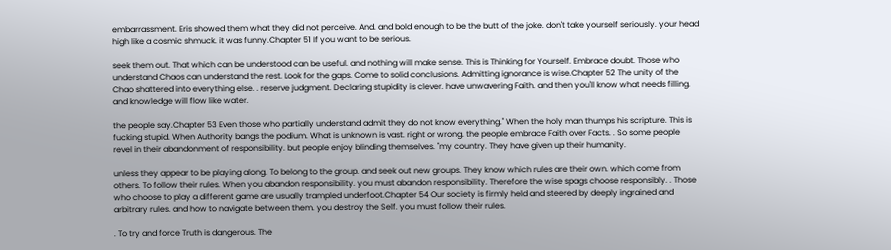embarrassment. Eris showed them what they did not perceive. And. and bold enough to be the butt of the joke. don't take yourself seriously. your head high like a cosmic shmuck. it was funny.Chapter 51 If you want to be serious.

seek them out. That which can be understood can be useful. and nothing will make sense. This is Thinking for Yourself. Embrace doubt. Those who understand Chaos can understand the rest. Look for the gaps. Come to solid conclusions. Admitting ignorance is wise.Chapter 52 The unity of the Chao shattered into everything else. . reserve judgment. Declaring stupidity is clever. have unwavering Faith. and then you'll know what needs filling. and knowledge will flow like water.

the people say.Chapter 53 Even those who partially understand admit they do not know everything." When the holy man thumps his scripture. This is fucking stupid. When Authority bangs the podium. What is unknown is vast. right or wrong. the people embrace Faith over Facts. . So some people revel in their abandonment of responsibility. but people enjoy blinding themselves. "my country. They have given up their humanity.

unless they appear to be playing along. To belong to the group. and seek out new groups. They know which rules are their own. which come from others. To follow their rules. When you abandon responsibility. you must abandon responsibility. Therefore the wise spags choose responsibly. . Those who choose to play a different game are usually trampled underfoot.Chapter 54 Our society is firmly held and steered by deeply ingrained and arbitrary rules. and how to navigate between them. you destroy the Self. you must follow their rules.

. To try and force Truth is dangerous. The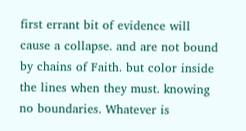first errant bit of evidence will cause a collapse. and are not bound by chains of Faith. but color inside the lines when they must. knowing no boundaries. Whatever is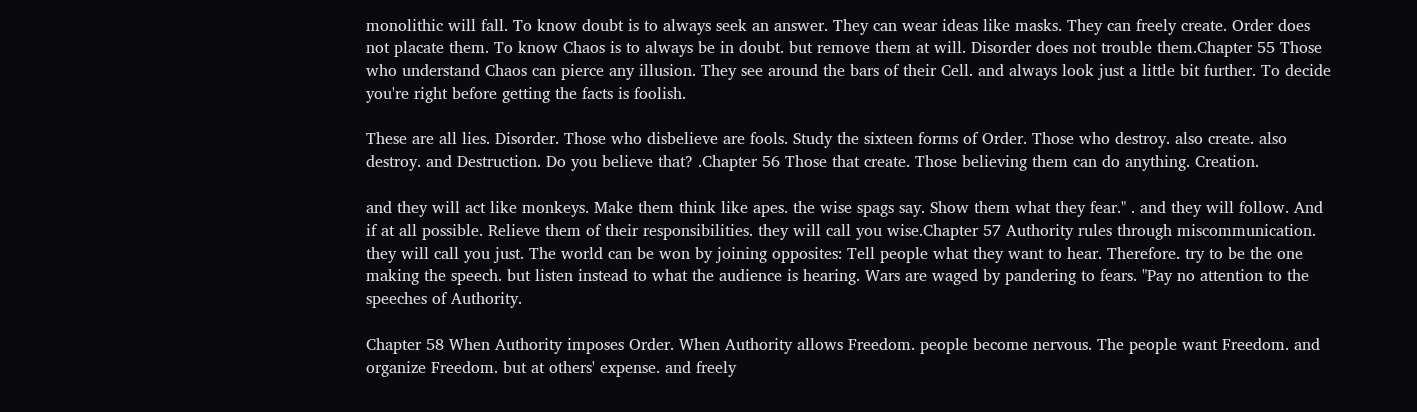monolithic will fall. To know doubt is to always seek an answer. They can wear ideas like masks. They can freely create. Order does not placate them. To know Chaos is to always be in doubt. but remove them at will. Disorder does not trouble them.Chapter 55 Those who understand Chaos can pierce any illusion. They see around the bars of their Cell. and always look just a little bit further. To decide you're right before getting the facts is foolish.

These are all lies. Disorder. Those who disbelieve are fools. Study the sixteen forms of Order. Those who destroy. also create. also destroy. and Destruction. Do you believe that? .Chapter 56 Those that create. Those believing them can do anything. Creation.

and they will act like monkeys. Make them think like apes. the wise spags say. Show them what they fear." . and they will follow. And if at all possible. Relieve them of their responsibilities. they will call you wise.Chapter 57 Authority rules through miscommunication. they will call you just. The world can be won by joining opposites: Tell people what they want to hear. Therefore. try to be the one making the speech. but listen instead to what the audience is hearing. Wars are waged by pandering to fears. "Pay no attention to the speeches of Authority.

Chapter 58 When Authority imposes Order. When Authority allows Freedom. people become nervous. The people want Freedom. and organize Freedom. but at others' expense. and freely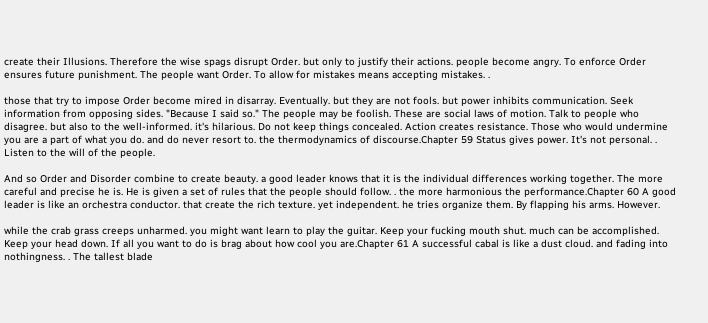create their Illusions. Therefore the wise spags disrupt Order. but only to justify their actions. people become angry. To enforce Order ensures future punishment. The people want Order. To allow for mistakes means accepting mistakes. .

those that try to impose Order become mired in disarray. Eventually. but they are not fools. but power inhibits communication. Seek information from opposing sides. "Because I said so." The people may be foolish. These are social laws of motion. Talk to people who disagree. but also to the well-informed. it's hilarious. Do not keep things concealed. Action creates resistance. Those who would undermine you are a part of what you do. and do never resort to. the thermodynamics of discourse.Chapter 59 Status gives power. It's not personal. . Listen to the will of the people.

And so Order and Disorder combine to create beauty. a good leader knows that it is the individual differences working together. The more careful and precise he is. He is given a set of rules that the people should follow. . the more harmonious the performance.Chapter 60 A good leader is like an orchestra conductor. that create the rich texture. yet independent. he tries organize them. By flapping his arms. However.

while the crab grass creeps unharmed. you might want learn to play the guitar. Keep your fucking mouth shut. much can be accomplished. Keep your head down. If all you want to do is brag about how cool you are.Chapter 61 A successful cabal is like a dust cloud. and fading into nothingness. . The tallest blade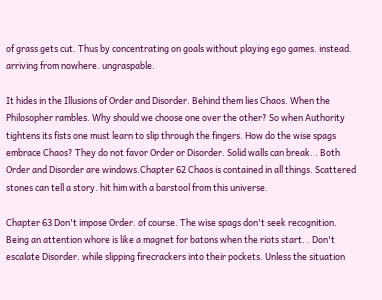of grass gets cut. Thus by concentrating on goals without playing ego games. instead. arriving from nowhere. ungraspable.

It hides in the Illusions of Order and Disorder. Behind them lies Chaos. When the Philosopher rambles. Why should we choose one over the other? So when Authority tightens its fists one must learn to slip through the fingers. How do the wise spags embrace Chaos? They do not favor Order or Disorder. Solid walls can break. . Both Order and Disorder are windows.Chapter 62 Chaos is contained in all things. Scattered stones can tell a story. hit him with a barstool from this universe.

Chapter 63 Don't impose Order. of course. The wise spags don't seek recognition. Being an attention whore is like a magnet for batons when the riots start. . Don't escalate Disorder. while slipping firecrackers into their pockets. Unless the situation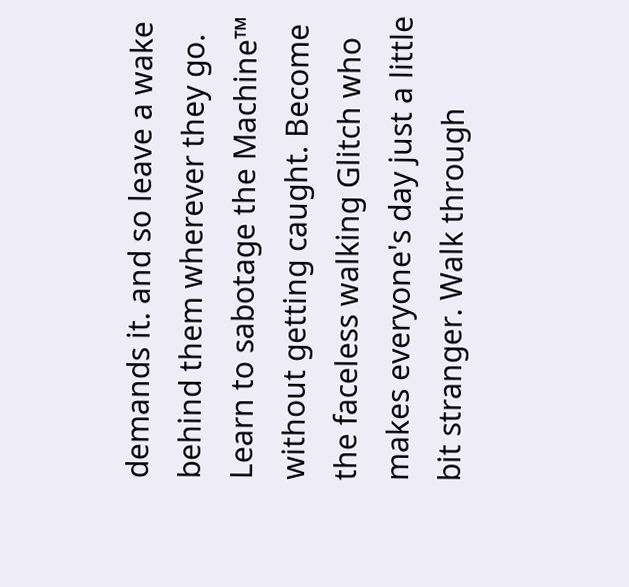demands it. and so leave a wake behind them wherever they go. Learn to sabotage the Machine™ without getting caught. Become the faceless walking Glitch who makes everyone's day just a little bit stranger. Walk through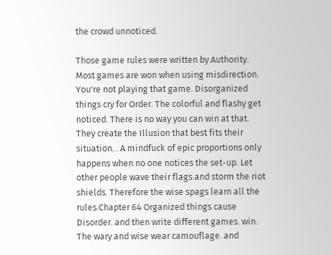the crowd unnoticed.

Those game rules were written by Authority. Most games are won when using misdirection. You're not playing that game. Disorganized things cry for Order. The colorful and flashy get noticed. There is no way you can win at that. They create the Illusion that best fits their situation. . A mindfuck of epic proportions only happens when no one notices the set-up. Let other people wave their flags and storm the riot shields. Therefore the wise spags learn all the rules.Chapter 64 Organized things cause Disorder. and then write different games. win. The wary and wise wear camouflage. and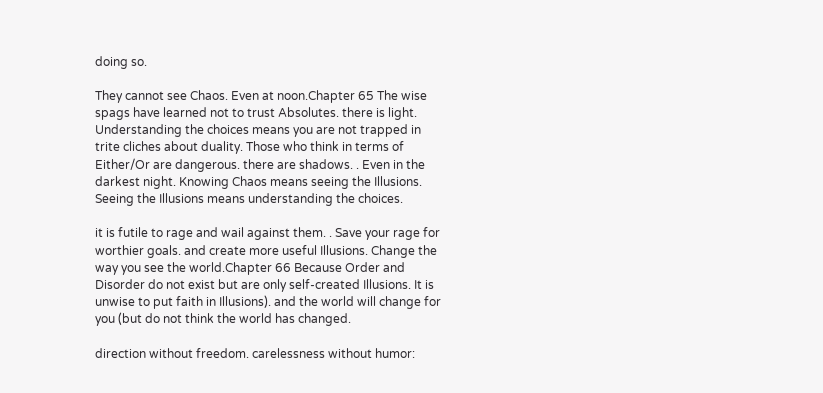doing so.

They cannot see Chaos. Even at noon.Chapter 65 The wise spags have learned not to trust Absolutes. there is light. Understanding the choices means you are not trapped in trite cliches about duality. Those who think in terms of Either/Or are dangerous. there are shadows. . Even in the darkest night. Knowing Chaos means seeing the Illusions. Seeing the Illusions means understanding the choices.

it is futile to rage and wail against them. . Save your rage for worthier goals. and create more useful Illusions. Change the way you see the world.Chapter 66 Because Order and Disorder do not exist but are only self-created Illusions. It is unwise to put faith in Illusions). and the world will change for you (but do not think the world has changed.

direction without freedom. carelessness without humor: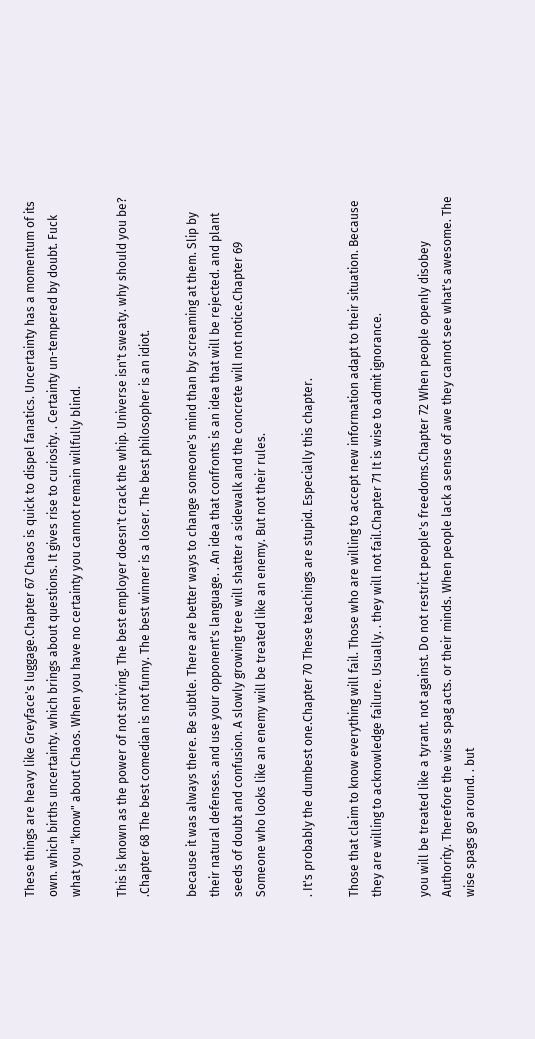These things are heavy like Greyface's luggage.Chapter 67 Chaos is quick to dispel fanatics. Uncertainty has a momentum of its own. which births uncertainty. which brings about questions. It gives rise to curiosity. . Certainty un-tempered by doubt. Fuck what you "know" about Chaos. When you have no certainty you cannot remain willfully blind.

This is known as the power of not striving. The best employer doesn't crack the whip. Universe isn't sweaty. why should you be? .Chapter 68 The best comedian is not funny. The best winner is a loser. The best philosopher is an idiot.

because it was always there. Be subtle. There are better ways to change someone's mind than by screaming at them. Slip by their natural defenses. and use your opponent's language. . An idea that confronts is an idea that will be rejected. and plant seeds of doubt and confusion. A slowly growing tree will shatter a sidewalk and the concrete will not notice.Chapter 69 Someone who looks like an enemy will be treated like an enemy. But not their rules.

. It's probably the dumbest one.Chapter 70 These teachings are stupid. Especially this chapter.

Those that claim to know everything will fail. Those who are willing to accept new information adapt to their situation. Because they are willing to acknowledge failure. Usually. . they will not fail.Chapter 71 It is wise to admit ignorance.

you will be treated like a tyrant. not against. Do not restrict people's freedoms.Chapter 72 When people openly disobey Authority. Therefore the wise spag acts. or their minds. When people lack a sense of awe they cannot see what's awesome. The wise spags go around. . but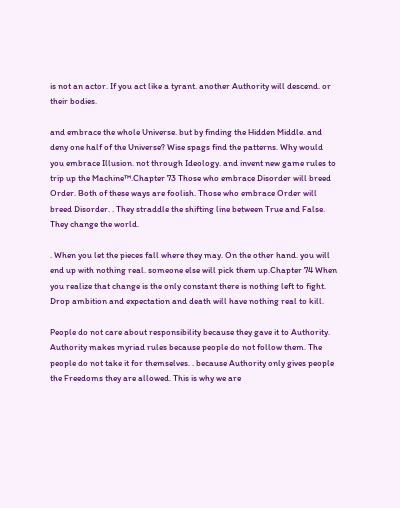is not an actor. If you act like a tyrant. another Authority will descend. or their bodies.

and embrace the whole Universe. but by finding the Hidden Middle. and deny one half of the Universe? Wise spags find the patterns. Why would you embrace Illusion. not through Ideology. and invent new game rules to trip up the Machine™.Chapter 73 Those who embrace Disorder will breed Order. Both of these ways are foolish. Those who embrace Order will breed Disorder. . They straddle the shifting line between True and False. They change the world.

. When you let the pieces fall where they may. On the other hand. you will end up with nothing real. someone else will pick them up.Chapter 74 When you realize that change is the only constant there is nothing left to fight. Drop ambition and expectation and death will have nothing real to kill.

People do not care about responsibility because they gave it to Authority. Authority makes myriad rules because people do not follow them. The people do not take it for themselves. . because Authority only gives people the Freedoms they are allowed. This is why we are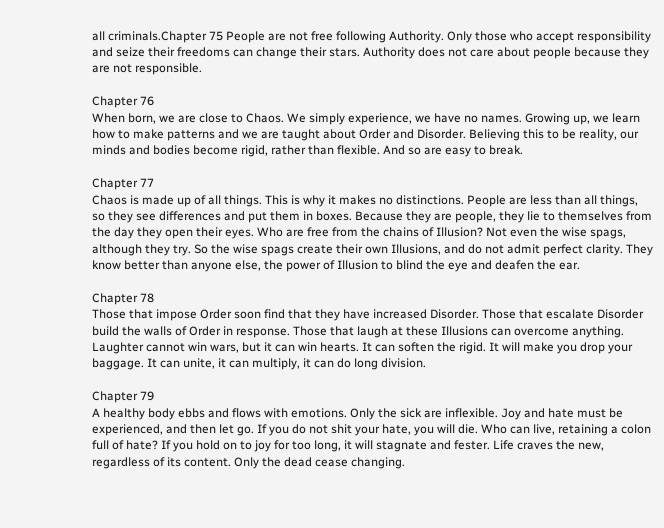all criminals.Chapter 75 People are not free following Authority. Only those who accept responsibility and seize their freedoms can change their stars. Authority does not care about people because they are not responsible.

Chapter 76
When born, we are close to Chaos. We simply experience, we have no names. Growing up, we learn how to make patterns and we are taught about Order and Disorder. Believing this to be reality, our minds and bodies become rigid, rather than flexible. And so are easy to break.

Chapter 77
Chaos is made up of all things. This is why it makes no distinctions. People are less than all things, so they see differences and put them in boxes. Because they are people, they lie to themselves from the day they open their eyes. Who are free from the chains of Illusion? Not even the wise spags, although they try. So the wise spags create their own Illusions, and do not admit perfect clarity. They know better than anyone else, the power of Illusion to blind the eye and deafen the ear.

Chapter 78
Those that impose Order soon find that they have increased Disorder. Those that escalate Disorder build the walls of Order in response. Those that laugh at these Illusions can overcome anything. Laughter cannot win wars, but it can win hearts. It can soften the rigid. It will make you drop your baggage. It can unite, it can multiply, it can do long division.

Chapter 79
A healthy body ebbs and flows with emotions. Only the sick are inflexible. Joy and hate must be experienced, and then let go. If you do not shit your hate, you will die. Who can live, retaining a colon full of hate? If you hold on to joy for too long, it will stagnate and fester. Life craves the new, regardless of its content. Only the dead cease changing.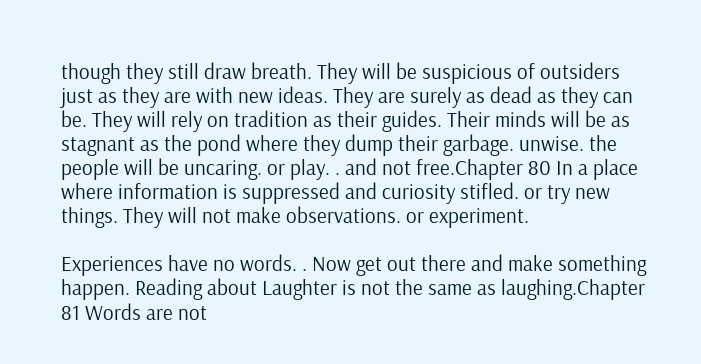though they still draw breath. They will be suspicious of outsiders just as they are with new ideas. They are surely as dead as they can be. They will rely on tradition as their guides. Their minds will be as stagnant as the pond where they dump their garbage. unwise. the people will be uncaring. or play. . and not free.Chapter 80 In a place where information is suppressed and curiosity stifled. or try new things. They will not make observations. or experiment.

Experiences have no words. . Now get out there and make something happen. Reading about Laughter is not the same as laughing.Chapter 81 Words are not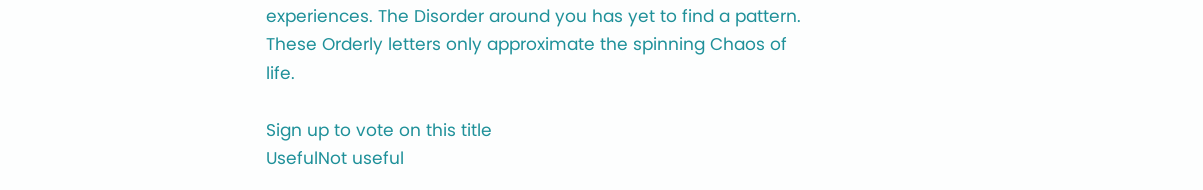experiences. The Disorder around you has yet to find a pattern. These Orderly letters only approximate the spinning Chaos of life.

Sign up to vote on this title
UsefulNot useful